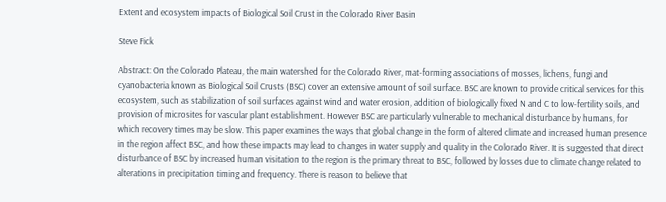Extent and ecosystem impacts of Biological Soil Crust in the Colorado River Basin

Steve Fick

Abstract: On the Colorado Plateau, the main watershed for the Colorado River, mat-forming associations of mosses, lichens, fungi and cyanobacteria known as Biological Soil Crusts (BSC) cover an extensive amount of soil surface. BSC are known to provide critical services for this ecosystem, such as stabilization of soil surfaces against wind and water erosion, addition of biologically fixed N and C to low-fertility soils, and provision of microsites for vascular plant establishment. However BSC are particularly vulnerable to mechanical disturbance by humans, for which recovery times may be slow. This paper examines the ways that global change in the form of altered climate and increased human presence in the region affect BSC, and how these impacts may lead to changes in water supply and quality in the Colorado River. It is suggested that direct disturbance of BSC by increased human visitation to the region is the primary threat to BSC, followed by losses due to climate change related to alterations in precipitation timing and frequency. There is reason to believe that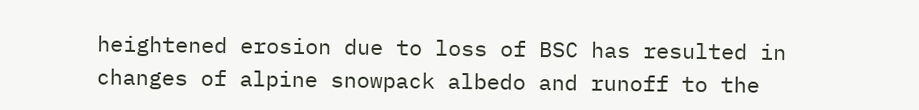heightened erosion due to loss of BSC has resulted in changes of alpine snowpack albedo and runoff to the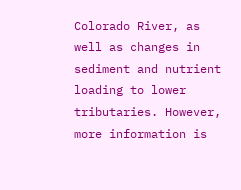Colorado River, as well as changes in sediment and nutrient loading to lower tributaries. However, more information is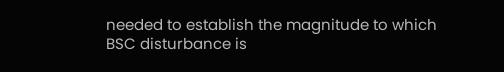needed to establish the magnitude to which BSC disturbance is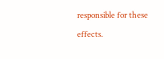responsible for these effects.